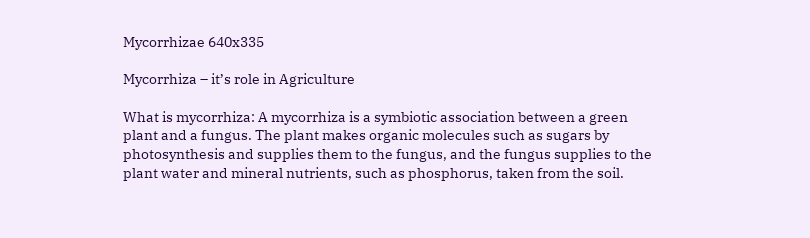Mycorrhizae 640x335

Mycorrhiza – it’s role in Agriculture

What is mycorrhiza: A mycorrhiza is a symbiotic association between a green plant and a fungus. The plant makes organic molecules such as sugars by photosynthesis and supplies them to the fungus, and the fungus supplies to the plant water and mineral nutrients, such as phosphorus, taken from the soil.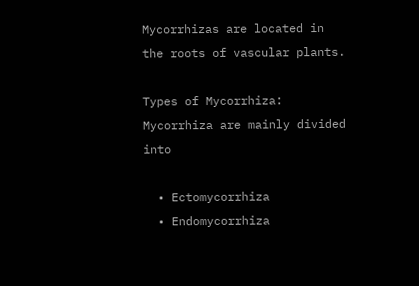Mycorrhizas are located in the roots of vascular plants.

Types of Mycorrhiza: Mycorrhiza are mainly divided into

  • Ectomycorrhiza
  • Endomycorrhiza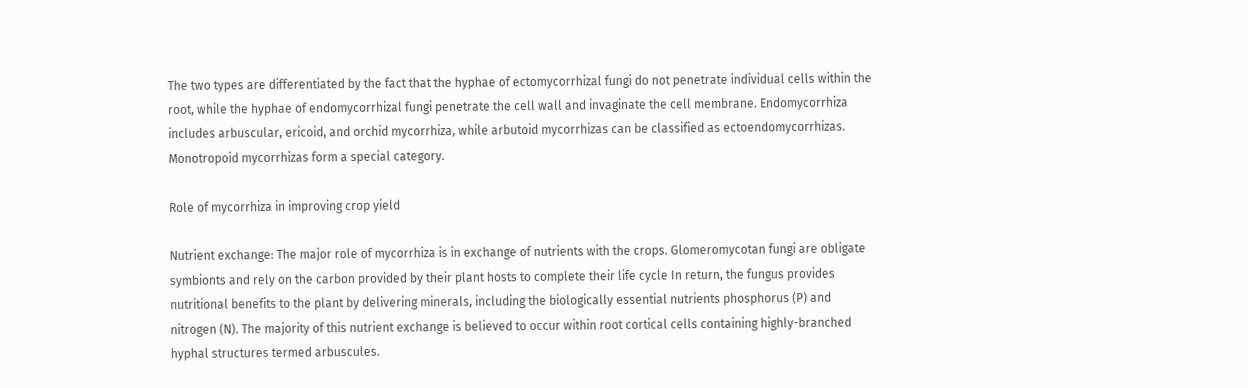The two types are differentiated by the fact that the hyphae of ectomycorrhizal fungi do not penetrate individual cells within the root, while the hyphae of endomycorrhizal fungi penetrate the cell wall and invaginate the cell membrane. Endomycorrhiza includes arbuscular, ericoid, and orchid mycorrhiza, while arbutoid mycorrhizas can be classified as ectoendomycorrhizas. Monotropoid mycorrhizas form a special category.

Role of mycorrhiza in improving crop yield

Nutrient exchange: The major role of mycorrhiza is in exchange of nutrients with the crops. Glomeromycotan fungi are obligate symbionts and rely on the carbon provided by their plant hosts to complete their life cycle In return, the fungus provides nutritional benefits to the plant by delivering minerals, including the biologically essential nutrients phosphorus (P) and nitrogen (N). The majority of this nutrient exchange is believed to occur within root cortical cells containing highly-branched hyphal structures termed arbuscules.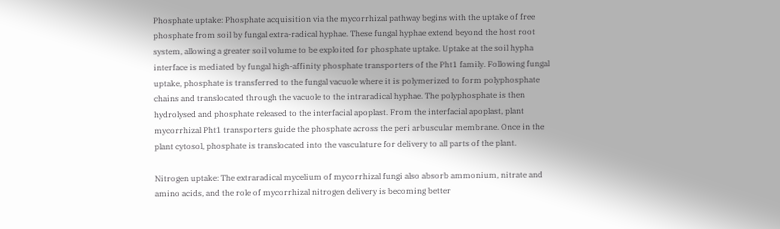Phosphate uptake: Phosphate acquisition via the mycorrhizal pathway begins with the uptake of free phosphate from soil by fungal extra-radical hyphae. These fungal hyphae extend beyond the host root system, allowing a greater soil volume to be exploited for phosphate uptake. Uptake at the soil hypha interface is mediated by fungal high-affinity phosphate transporters of the Pht1 family. Following fungal uptake, phosphate is transferred to the fungal vacuole where it is polymerized to form polyphosphate chains and translocated through the vacuole to the intraradical hyphae. The polyphosphate is then hydrolysed and phosphate released to the interfacial apoplast. From the interfacial apoplast, plant mycorrhizal Pht1 transporters guide the phosphate across the peri arbuscular membrane. Once in the plant cytosol, phosphate is translocated into the vasculature for delivery to all parts of the plant.

Nitrogen uptake: The extraradical mycelium of mycorrhizal fungi also absorb ammonium, nitrate and amino acids, and the role of mycorrhizal nitrogen delivery is becoming better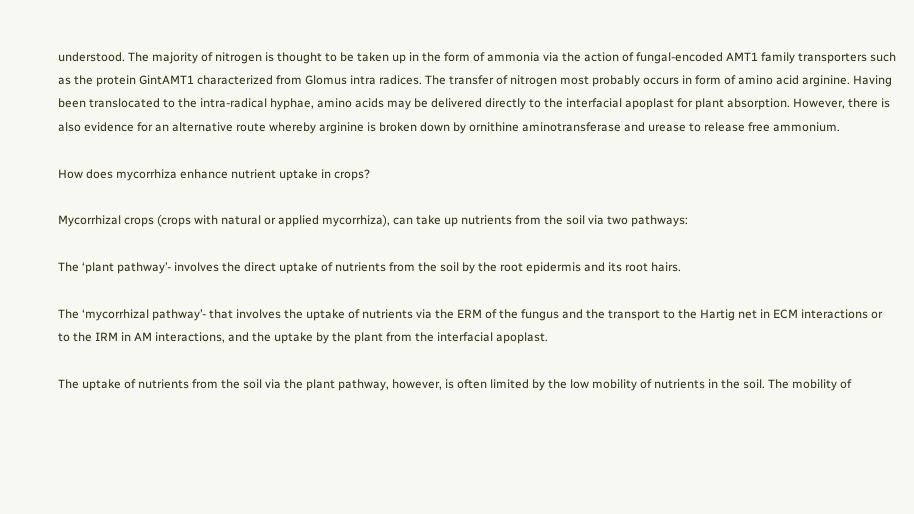understood. The majority of nitrogen is thought to be taken up in the form of ammonia via the action of fungal-encoded AMT1 family transporters such as the protein GintAMT1 characterized from Glomus intra radices. The transfer of nitrogen most probably occurs in form of amino acid arginine. Having been translocated to the intra-radical hyphae, amino acids may be delivered directly to the interfacial apoplast for plant absorption. However, there is also evidence for an alternative route whereby arginine is broken down by ornithine aminotransferase and urease to release free ammonium.

How does mycorrhiza enhance nutrient uptake in crops?

Mycorrhizal crops (crops with natural or applied mycorrhiza), can take up nutrients from the soil via two pathways:

The ‘plant pathway’- involves the direct uptake of nutrients from the soil by the root epidermis and its root hairs.

The ‘mycorrhizal pathway’- that involves the uptake of nutrients via the ERM of the fungus and the transport to the Hartig net in ECM interactions or to the IRM in AM interactions, and the uptake by the plant from the interfacial apoplast.

The uptake of nutrients from the soil via the plant pathway, however, is often limited by the low mobility of nutrients in the soil. The mobility of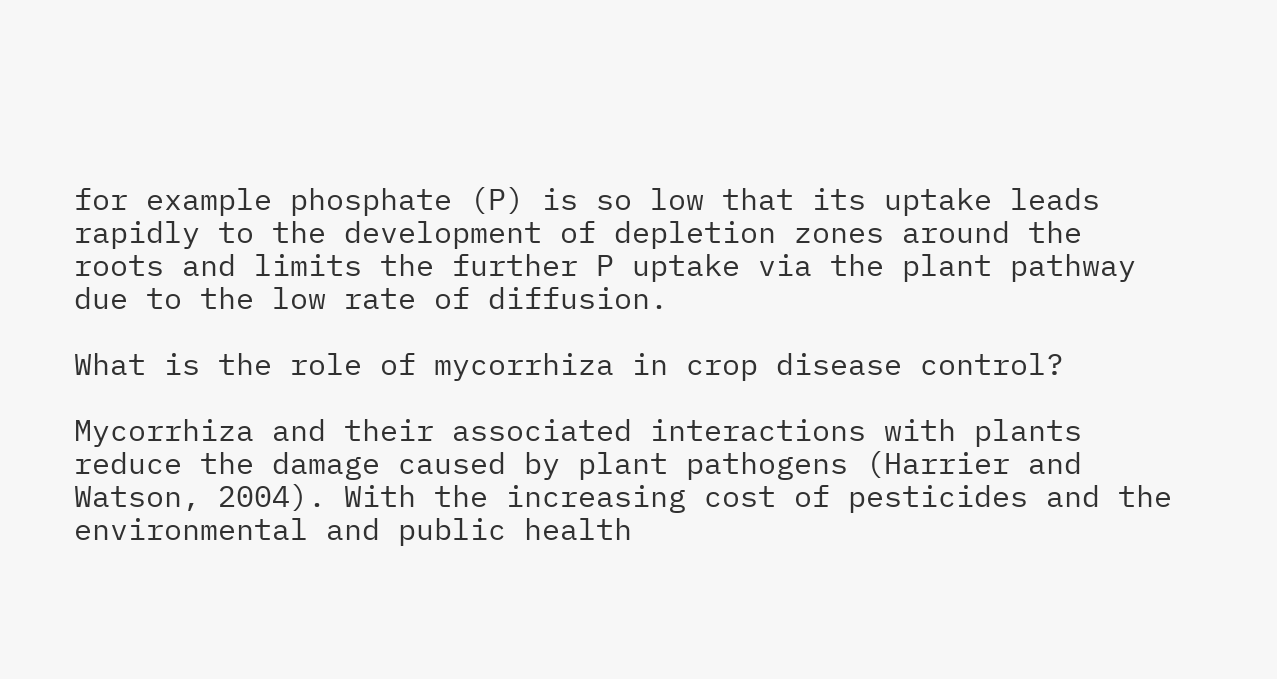for example phosphate (P) is so low that its uptake leads rapidly to the development of depletion zones around the roots and limits the further P uptake via the plant pathway due to the low rate of diffusion.

What is the role of mycorrhiza in crop disease control?

Mycorrhiza and their associated interactions with plants reduce the damage caused by plant pathogens (Harrier and Watson, 2004). With the increasing cost of pesticides and the environmental and public health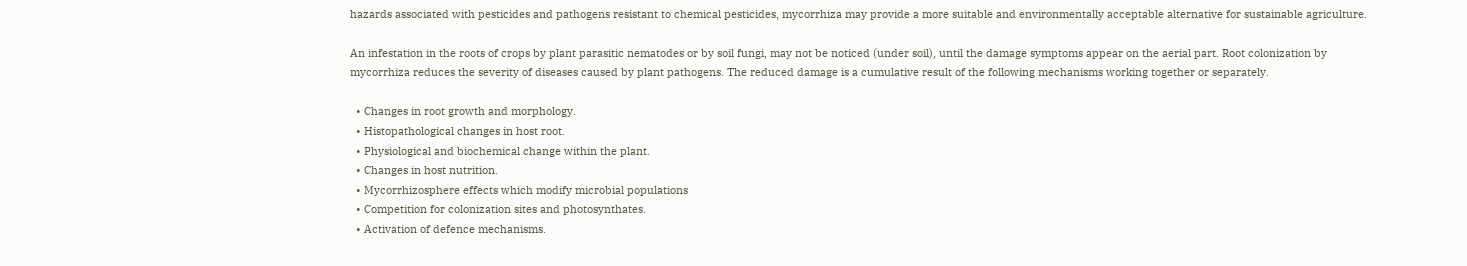hazards associated with pesticides and pathogens resistant to chemical pesticides, mycorrhiza may provide a more suitable and environmentally acceptable alternative for sustainable agriculture.

An infestation in the roots of crops by plant parasitic nematodes or by soil fungi, may not be noticed (under soil), until the damage symptoms appear on the aerial part. Root colonization by mycorrhiza reduces the severity of diseases caused by plant pathogens. The reduced damage is a cumulative result of the following mechanisms working together or separately.

  • Changes in root growth and morphology.
  • Histopathological changes in host root.
  • Physiological and biochemical change within the plant.
  • Changes in host nutrition.
  • Mycorrhizosphere effects which modify microbial populations
  • Competition for colonization sites and photosynthates.
  • Activation of defence mechanisms.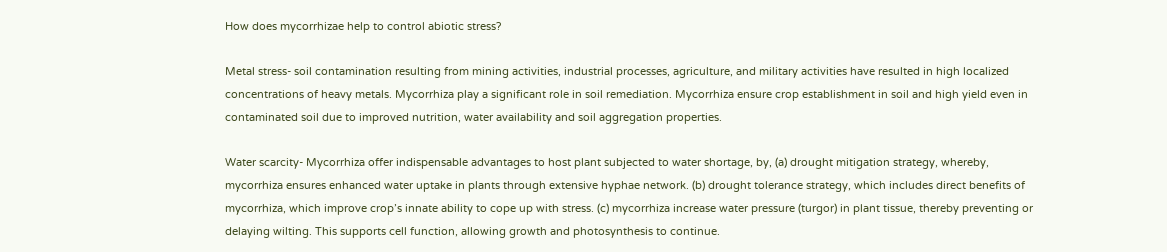How does mycorrhizae help to control abiotic stress?

Metal stress- soil contamination resulting from mining activities, industrial processes, agriculture, and military activities have resulted in high localized concentrations of heavy metals. Mycorrhiza play a significant role in soil remediation. Mycorrhiza ensure crop establishment in soil and high yield even in contaminated soil due to improved nutrition, water availability and soil aggregation properties.

Water scarcity- Mycorrhiza offer indispensable advantages to host plant subjected to water shortage, by, (a) drought mitigation strategy, whereby, mycorrhiza ensures enhanced water uptake in plants through extensive hyphae network. (b) drought tolerance strategy, which includes direct benefits of mycorrhiza, which improve crop’s innate ability to cope up with stress. (c) mycorrhiza increase water pressure (turgor) in plant tissue, thereby preventing or delaying wilting. This supports cell function, allowing growth and photosynthesis to continue.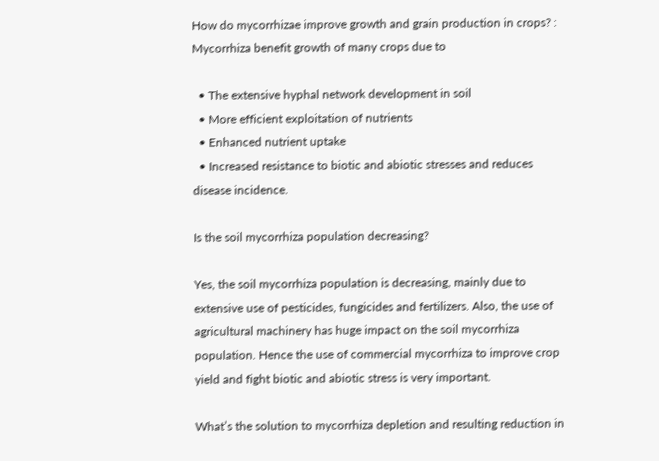How do mycorrhizae improve growth and grain production in crops? : Mycorrhiza benefit growth of many crops due to

  • The extensive hyphal network development in soil
  • More efficient exploitation of nutrients
  • Enhanced nutrient uptake
  • Increased resistance to biotic and abiotic stresses and reduces disease incidence.

Is the soil mycorrhiza population decreasing?

Yes, the soil mycorrhiza population is decreasing, mainly due to extensive use of pesticides, fungicides and fertilizers. Also, the use of agricultural machinery has huge impact on the soil mycorrhiza population. Hence the use of commercial mycorrhiza to improve crop yield and fight biotic and abiotic stress is very important.

What’s the solution to mycorrhiza depletion and resulting reduction in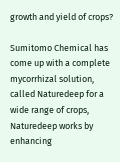growth and yield of crops?

Sumitomo Chemical has come up with a complete mycorrhizal solution, called Naturedeep for a wide range of crops, Naturedeep works by enhancing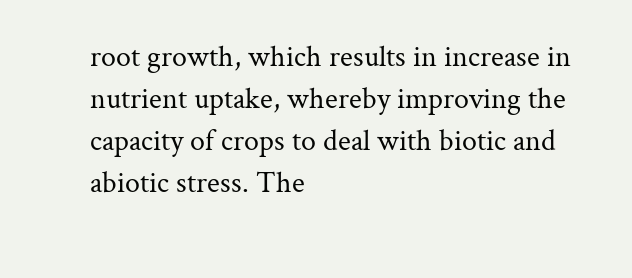root growth, which results in increase in nutrient uptake, whereby improving the capacity of crops to deal with biotic and abiotic stress. The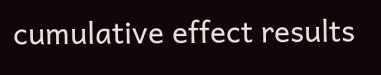cumulative effect results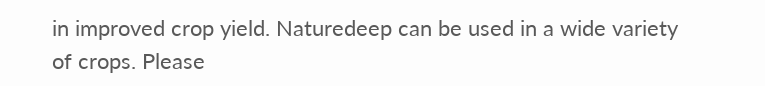in improved crop yield. Naturedeep can be used in a wide variety of crops. Please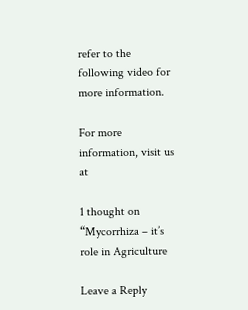refer to the following video for more information.

For more information, visit us at

1 thought on “Mycorrhiza – it’s role in Agriculture

Leave a Reply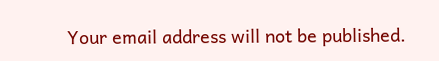Your email address will not be published.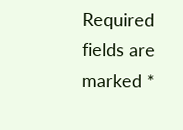Required fields are marked *